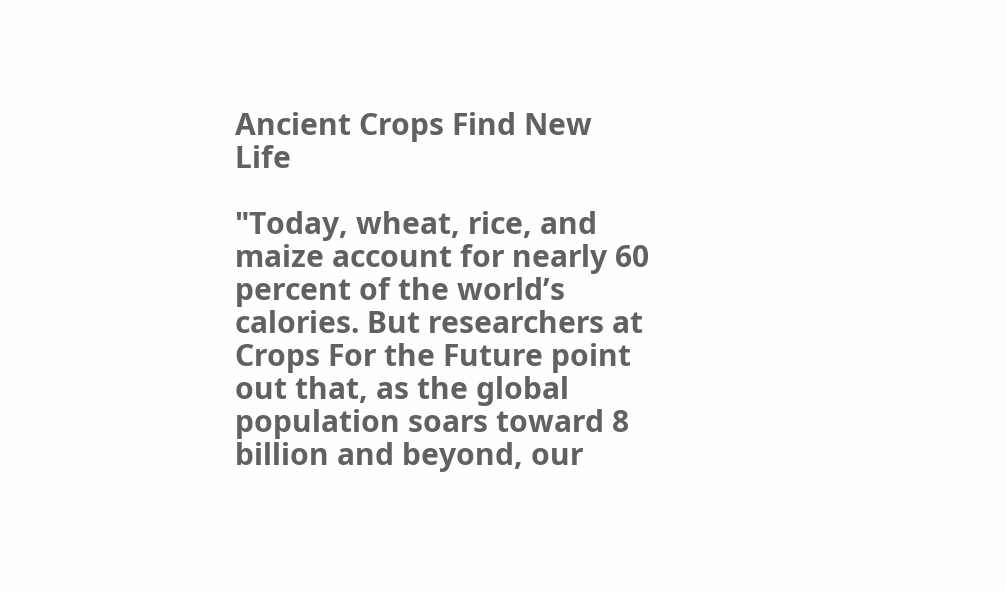Ancient Crops Find New Life

"Today, wheat, rice, and maize account for nearly 60 percent of the world’s calories. But researchers at Crops For the Future point out that, as the global population soars toward 8 billion and beyond, our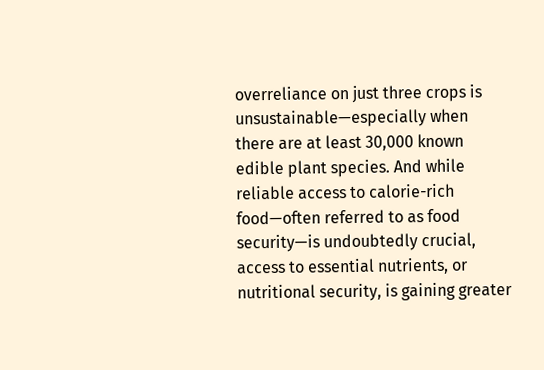overreliance on just three crops is unsustainable—especially when there are at least 30,000 known edible plant species. And while reliable access to calorie-rich food—often referred to as food security—is undoubtedly crucial, access to essential nutrients, or nutritional security, is gaining greater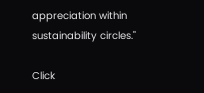appreciation within sustainability circles."

Click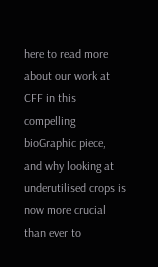here to read more about our work at CFF in this compelling bioGraphic piece, and why looking at underutilised crops is now more crucial than ever to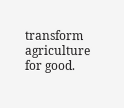transform agriculture for good.